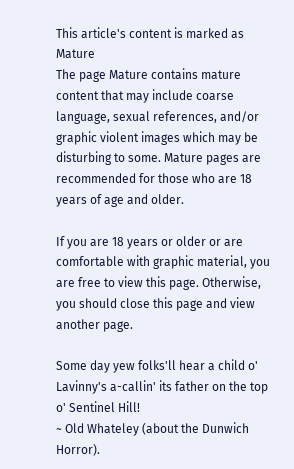This article's content is marked as Mature
The page Mature contains mature content that may include coarse language, sexual references, and/or graphic violent images which may be disturbing to some. Mature pages are recommended for those who are 18 years of age and older.

If you are 18 years or older or are comfortable with graphic material, you are free to view this page. Otherwise, you should close this page and view another page.

Some day yew folks'll hear a child o' Lavinny's a-callin' its father on the top o' Sentinel Hill!
~ Old Whateley (about the Dunwich Horror).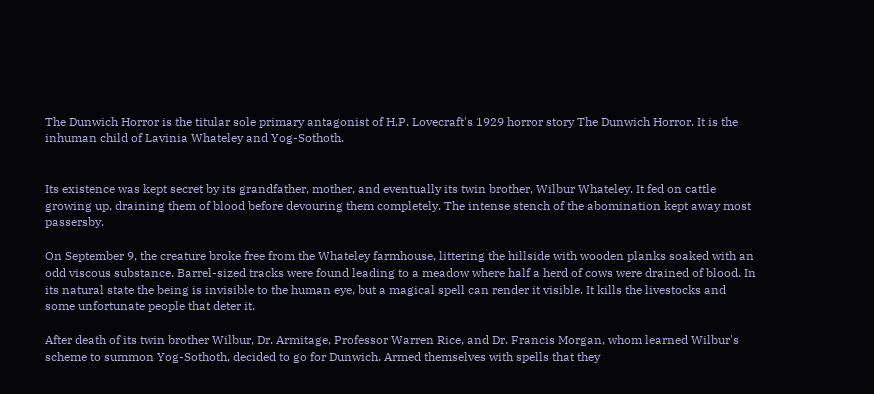The Dunwich Horror is the titular sole primary antagonist of H.P. Lovecraft's 1929 horror story The Dunwich Horror. It is the inhuman child of Lavinia Whateley and Yog-Sothoth.


Its existence was kept secret by its grandfather, mother, and eventually its twin brother, Wilbur Whateley. It fed on cattle growing up, draining them of blood before devouring them completely. The intense stench of the abomination kept away most passersby.

On September 9, the creature broke free from the Whateley farmhouse, littering the hillside with wooden planks soaked with an odd viscous substance. Barrel-sized tracks were found leading to a meadow where half a herd of cows were drained of blood. In its natural state the being is invisible to the human eye, but a magical spell can render it visible. It kills the livestocks and some unfortunate people that deter it.

After death of its twin brother Wilbur, Dr. Armitage, Professor Warren Rice, and Dr. Francis Morgan, whom learned Wilbur's scheme to summon Yog-Sothoth, decided to go for Dunwich. Armed themselves with spells that they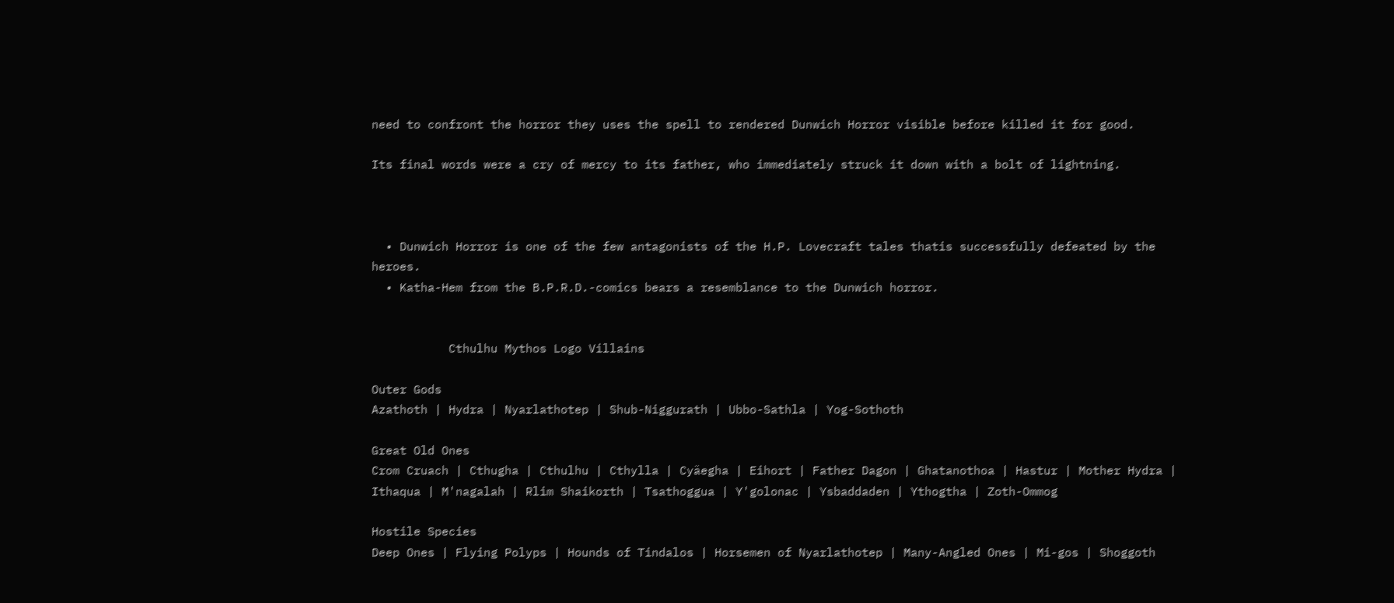need to confront the horror they uses the spell to rendered Dunwich Horror visible before killed it for good.

Its final words were a cry of mercy to its father, who immediately struck it down with a bolt of lightning.



  • Dunwich Horror is one of the few antagonists of the H.P. Lovecraft tales thatis successfully defeated by the heroes.
  • Katha-Hem from the B.P.R.D.-comics bears a resemblance to the Dunwich horror.


           Cthulhu Mythos Logo Villains

Outer Gods
Azathoth | Hydra | Nyarlathotep | Shub-Niggurath | Ubbo-Sathla | Yog-Sothoth

Great Old Ones
Crom Cruach | Cthugha | Cthulhu | Cthylla | Cyäegha | Eihort | Father Dagon | Ghatanothoa | Hastur | Mother Hydra | Ithaqua | M'nagalah | Rlim Shaikorth | Tsathoggua | Y'golonac | Ysbaddaden | Ythogtha | Zoth-Ommog

Hostile Species
Deep Ones | Flying Polyps | Hounds of Tindalos | Horsemen of Nyarlathotep | Many-Angled Ones | Mi-gos | Shoggoth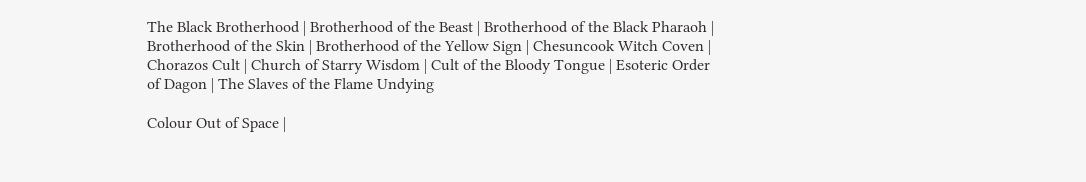The Black Brotherhood | Brotherhood of the Beast | Brotherhood of the Black Pharaoh | Brotherhood of the Skin | Brotherhood of the Yellow Sign | Chesuncook Witch Coven | Chorazos Cult | Church of Starry Wisdom | Cult of the Bloody Tongue | Esoteric Order of Dagon | The Slaves of the Flame Undying

Colour Out of Space |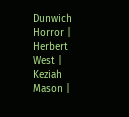Dunwich Horror | Herbert West | Keziah Mason |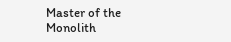Master of the Monolith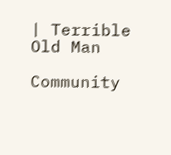| Terrible Old Man

Community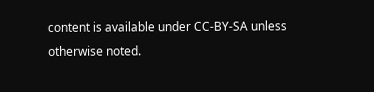content is available under CC-BY-SA unless otherwise noted.